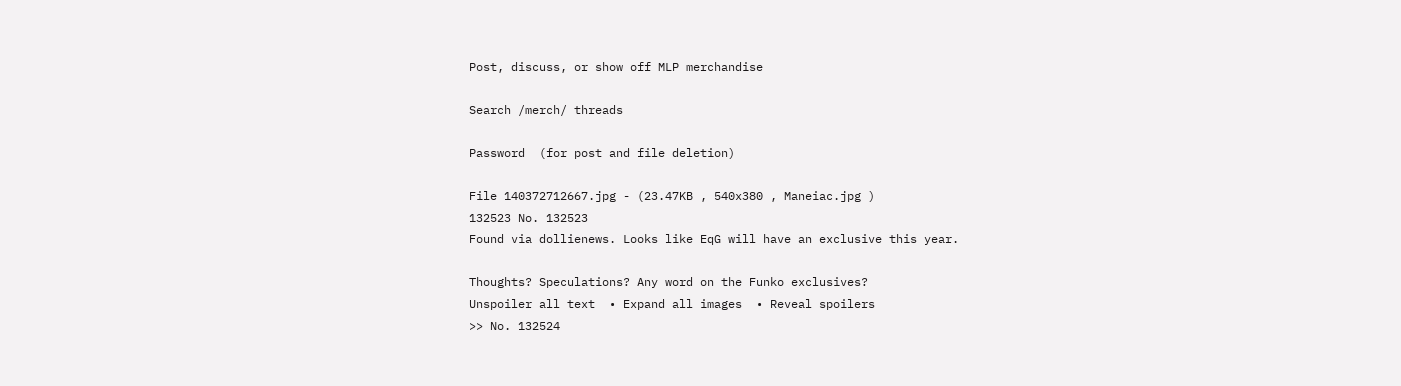Post, discuss, or show off MLP merchandise

Search /merch/ threads

Password  (for post and file deletion)

File 140372712667.jpg - (23.47KB , 540x380 , Maneiac.jpg )
132523 No. 132523
Found via dollienews. Looks like EqG will have an exclusive this year.

Thoughts? Speculations? Any word on the Funko exclusives?
Unspoiler all text  • Expand all images  • Reveal spoilers
>> No. 132524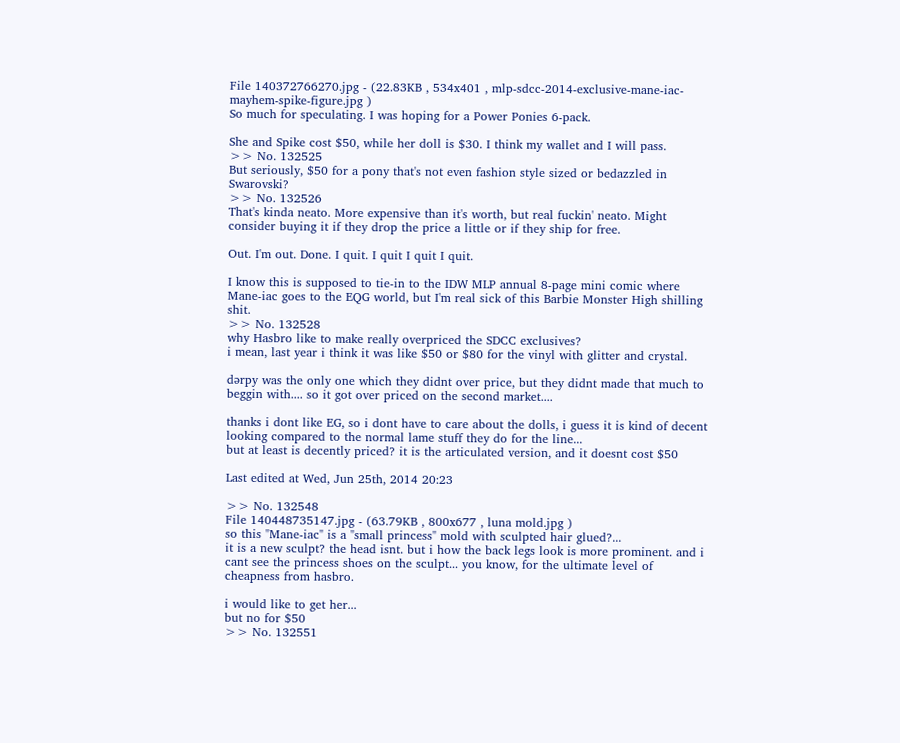File 140372766270.jpg - (22.83KB , 534x401 , mlp-sdcc-2014-exclusive-mane-iac-mayhem-spike-figure.jpg )
So much for speculating. I was hoping for a Power Ponies 6-pack.

She and Spike cost $50, while her doll is $30. I think my wallet and I will pass.
>> No. 132525
But seriously, $50 for a pony that's not even fashion style sized or bedazzled in Swarovski?
>> No. 132526
That's kinda neato. More expensive than it's worth, but real fuckin' neato. Might consider buying it if they drop the price a little or if they ship for free.

Out. I'm out. Done. I quit. I quit I quit I quit.

I know this is supposed to tie-in to the IDW MLP annual 8-page mini comic where Mane-iac goes to the EQG world, but I'm real sick of this Barbie Monster High shilling shit.
>> No. 132528
why Hasbro like to make really overpriced the SDCC exclusives?
i mean, last year i think it was like $50 or $80 for the vinyl with glitter and crystal.

dərpy was the only one which they didnt over price, but they didnt made that much to beggin with.... so it got over priced on the second market....

thanks i dont like EG, so i dont have to care about the dolls, i guess it is kind of decent looking compared to the normal lame stuff they do for the line...
but at least is decently priced? it is the articulated version, and it doesnt cost $50

Last edited at Wed, Jun 25th, 2014 20:23

>> No. 132548
File 140448735147.jpg - (63.79KB , 800x677 , luna mold.jpg )
so this "Mane-iac" is a "small princess" mold with sculpted hair glued?...
it is a new sculpt? the head isnt. but i how the back legs look is more prominent. and i cant see the princess shoes on the sculpt... you know, for the ultimate level of cheapness from hasbro.

i would like to get her...
but no for $50
>> No. 132551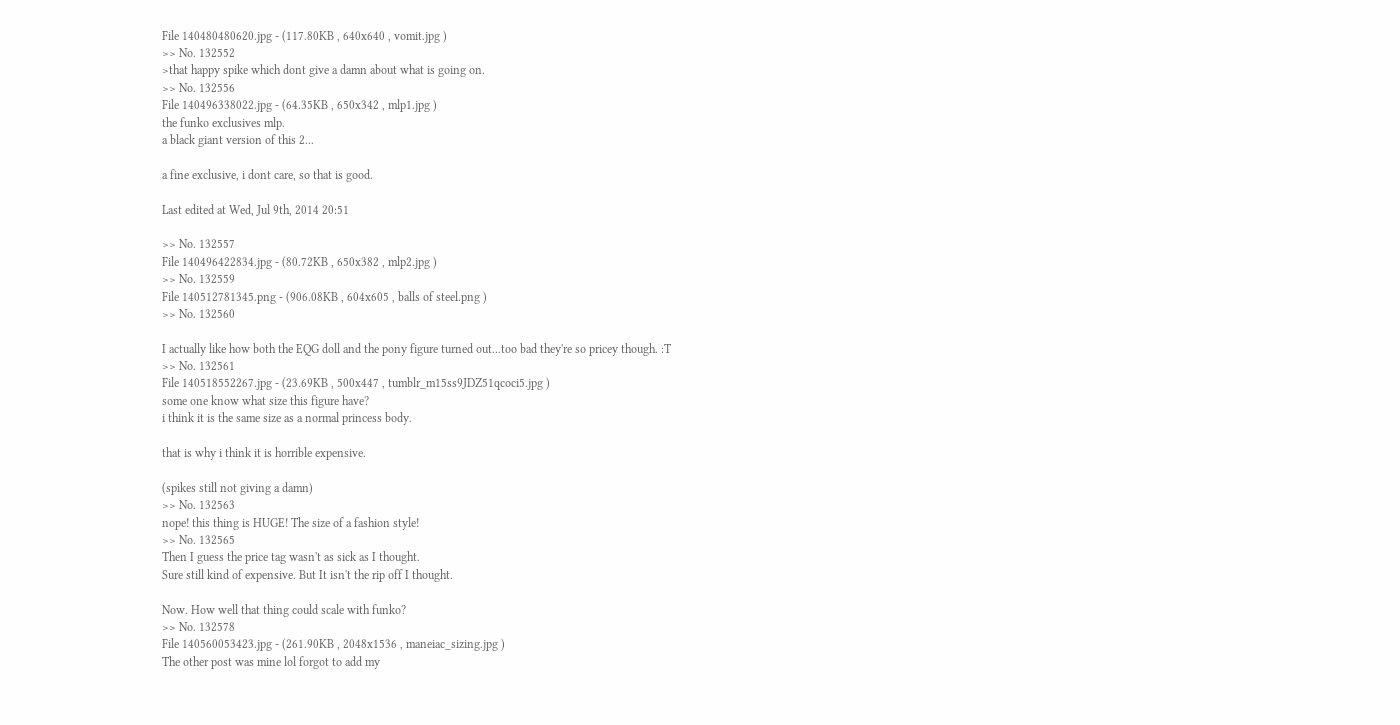File 140480480620.jpg - (117.80KB , 640x640 , vomit.jpg )
>> No. 132552
>that happy spike which dont give a damn about what is going on.
>> No. 132556
File 140496338022.jpg - (64.35KB , 650x342 , mlp1.jpg )
the funko exclusives mlp.
a black giant version of this 2...

a fine exclusive, i dont care, so that is good.

Last edited at Wed, Jul 9th, 2014 20:51

>> No. 132557
File 140496422834.jpg - (80.72KB , 650x382 , mlp2.jpg )
>> No. 132559
File 140512781345.png - (906.08KB , 604x605 , balls of steel.png )
>> No. 132560

I actually like how both the EQG doll and the pony figure turned out...too bad they're so pricey though. :T
>> No. 132561
File 140518552267.jpg - (23.69KB , 500x447 , tumblr_m15ss9JDZ51qcoci5.jpg )
some one know what size this figure have?
i think it is the same size as a normal princess body.

that is why i think it is horrible expensive.

(spikes still not giving a damn)
>> No. 132563
nope! this thing is HUGE! The size of a fashion style!
>> No. 132565
Then I guess the price tag wasn't as sick as I thought.
Sure still kind of expensive. But It isn't the rip off I thought.

Now. How well that thing could scale with funko?
>> No. 132578
File 140560053423.jpg - (261.90KB , 2048x1536 , maneiac_sizing.jpg )
The other post was mine lol forgot to add my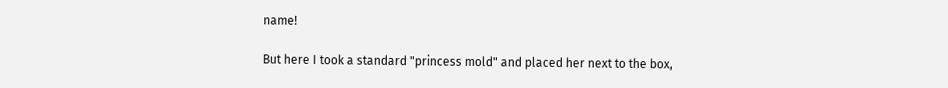name!

But here I took a standard "princess mold" and placed her next to the box,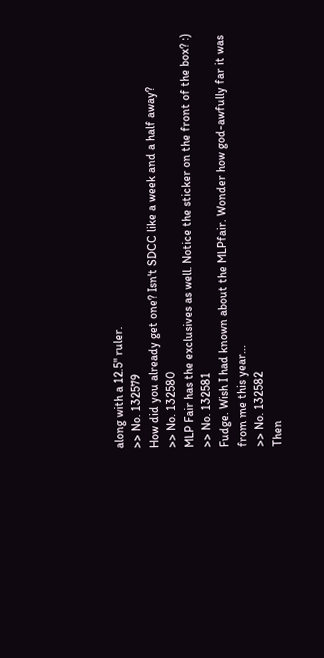along with a 12.5" ruler.
>> No. 132579
How did you already get one? Isn't SDCC like a week and a half away?
>> No. 132580
MLP Fair has the exclusives as well. Notice the sticker on the front of the box? :)
>> No. 132581
Fudge. Wish I had known about the MLPfair. Wonder how god-awfully far it was from me this year...
>> No. 132582
Then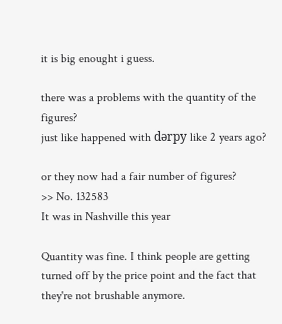it is big enought i guess.

there was a problems with the quantity of the figures?
just like happened with dərpy like 2 years ago?

or they now had a fair number of figures?
>> No. 132583
It was in Nashville this year

Quantity was fine. I think people are getting turned off by the price point and the fact that they're not brushable anymore.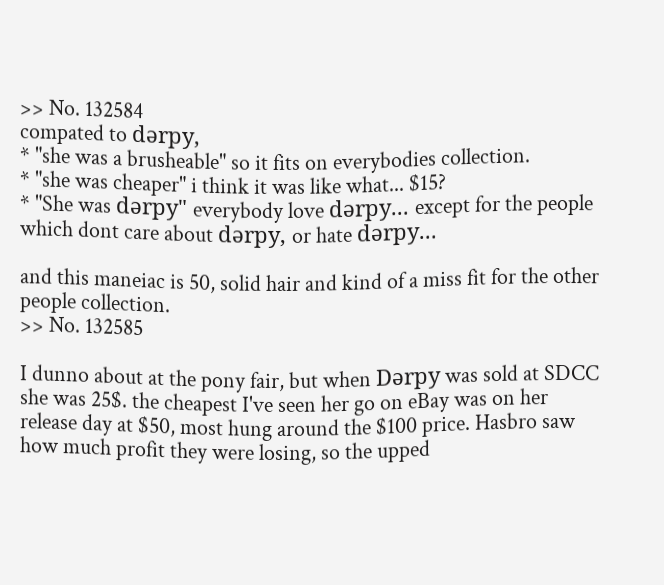>> No. 132584
compated to dərpy,
* "she was a brusheable" so it fits on everybodies collection.
* "she was cheaper" i think it was like what... $15?
* "She was dərpy" everybody love dərpy... except for the people which dont care about dərpy, or hate dərpy...

and this maneiac is 50, solid hair and kind of a miss fit for the other people collection.
>> No. 132585

I dunno about at the pony fair, but when Dərpy was sold at SDCC she was 25$. the cheapest I've seen her go on eBay was on her release day at $50, most hung around the $100 price. Hasbro saw how much profit they were losing, so the upped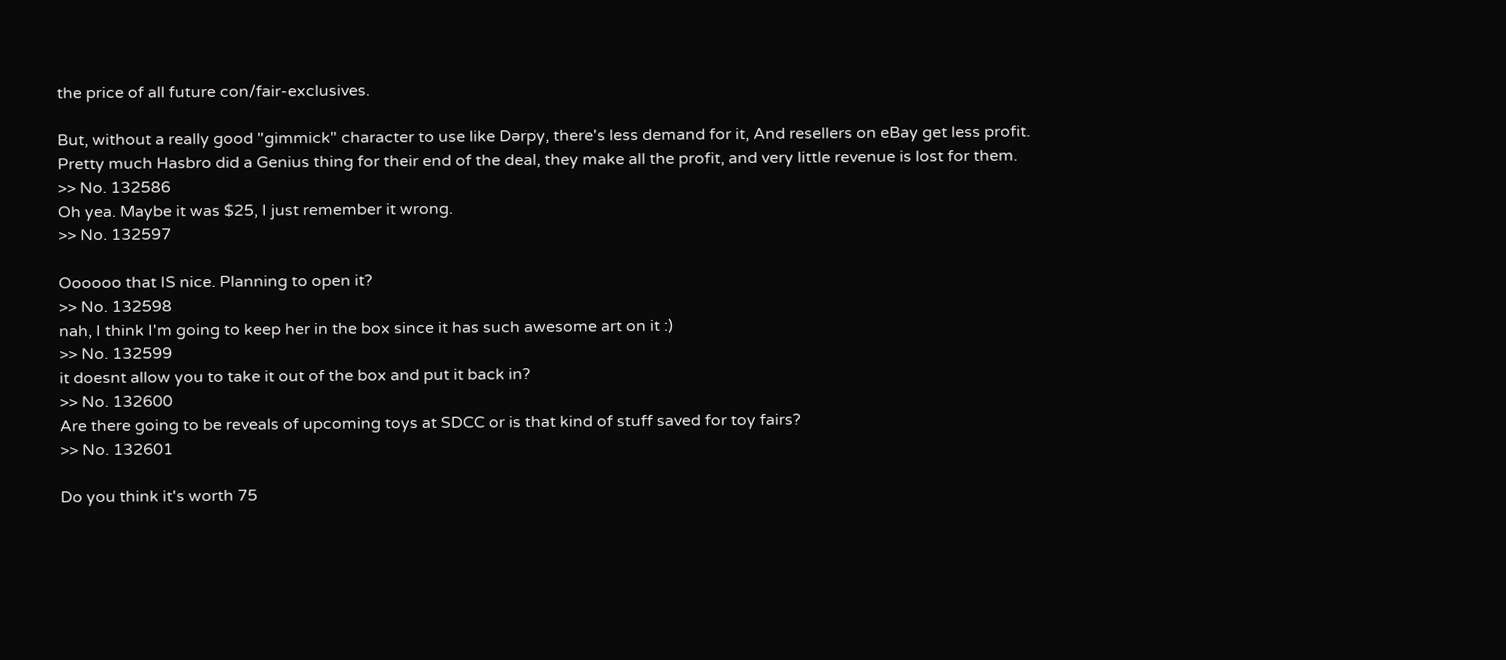the price of all future con/fair-exclusives.

But, without a really good "gimmick" character to use like Dərpy, there's less demand for it, And resellers on eBay get less profit.
Pretty much Hasbro did a Genius thing for their end of the deal, they make all the profit, and very little revenue is lost for them.
>> No. 132586
Oh yea. Maybe it was $25, I just remember it wrong.
>> No. 132597

Oooooo that IS nice. Planning to open it?
>> No. 132598
nah, I think I'm going to keep her in the box since it has such awesome art on it :)
>> No. 132599
it doesnt allow you to take it out of the box and put it back in?
>> No. 132600
Are there going to be reveals of upcoming toys at SDCC or is that kind of stuff saved for toy fairs?
>> No. 132601

Do you think it's worth 75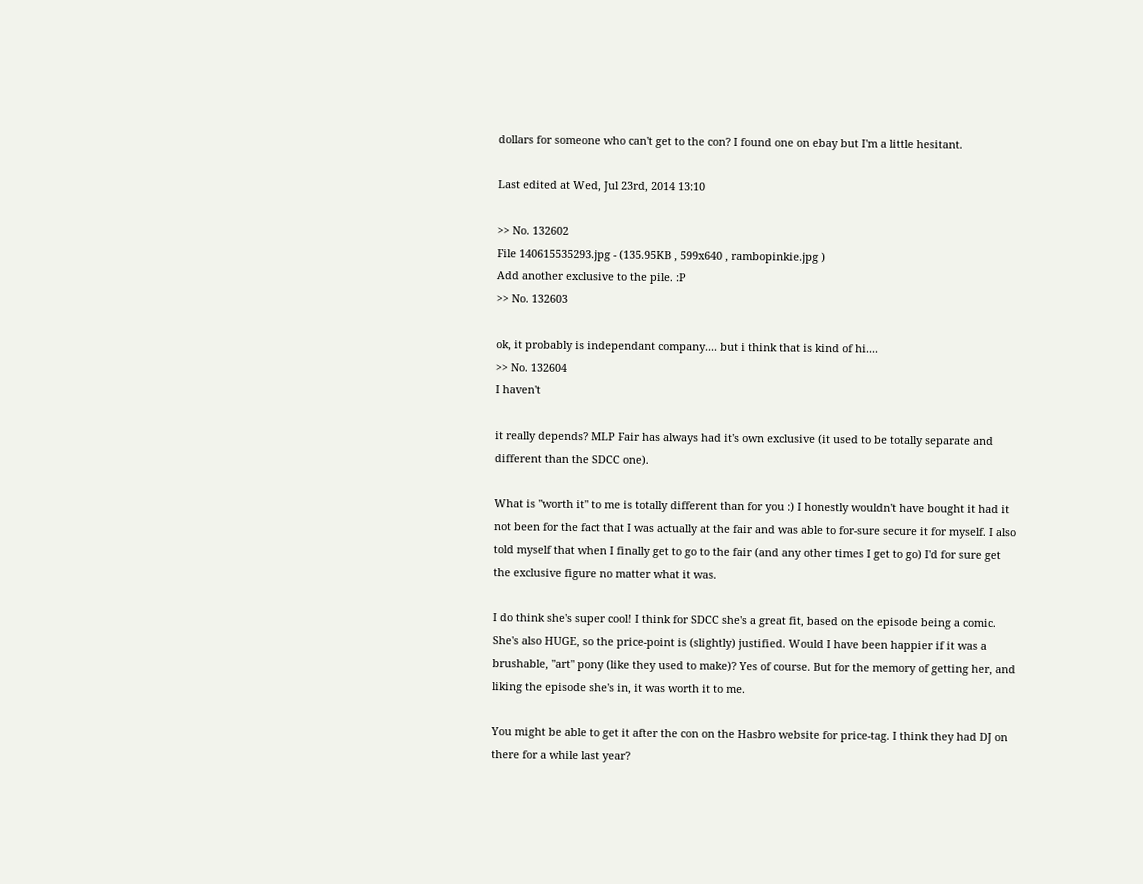dollars for someone who can't get to the con? I found one on ebay but I'm a little hesitant.

Last edited at Wed, Jul 23rd, 2014 13:10

>> No. 132602
File 140615535293.jpg - (135.95KB , 599x640 , rambopinkie.jpg )
Add another exclusive to the pile. :P
>> No. 132603

ok, it probably is independant company.... but i think that is kind of hi....
>> No. 132604
I haven't

it really depends? MLP Fair has always had it's own exclusive (it used to be totally separate and different than the SDCC one).

What is "worth it" to me is totally different than for you :) I honestly wouldn't have bought it had it not been for the fact that I was actually at the fair and was able to for-sure secure it for myself. I also told myself that when I finally get to go to the fair (and any other times I get to go) I'd for sure get the exclusive figure no matter what it was.

I do think she's super cool! I think for SDCC she's a great fit, based on the episode being a comic. She's also HUGE, so the price-point is (slightly) justified. Would I have been happier if it was a brushable, "art" pony (like they used to make)? Yes of course. But for the memory of getting her, and liking the episode she's in, it was worth it to me.

You might be able to get it after the con on the Hasbro website for price-tag. I think they had DJ on there for a while last year?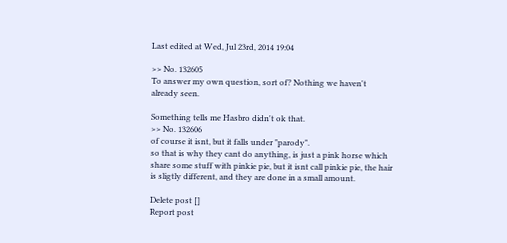Last edited at Wed, Jul 23rd, 2014 19:04

>> No. 132605
To answer my own question, sort of? Nothing we haven't already seen.

Something tells me Hasbro didn't ok that.
>> No. 132606
of course it isnt, but it falls under "parody".
so that is why they cant do anything, is just a pink horse which share some stuff with pinkie pie, but it isnt call pinkie pie, the hair is sligtly different, and they are done in a small amount.

Delete post []
Report post